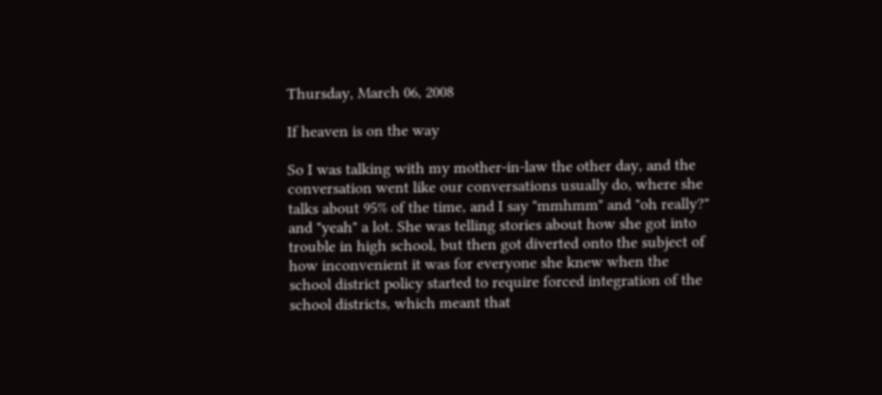Thursday, March 06, 2008

If heaven is on the way

So I was talking with my mother-in-law the other day, and the conversation went like our conversations usually do, where she talks about 95% of the time, and I say "mmhmm" and "oh really?" and "yeah" a lot. She was telling stories about how she got into trouble in high school, but then got diverted onto the subject of how inconvenient it was for everyone she knew when the school district policy started to require forced integration of the school districts, which meant that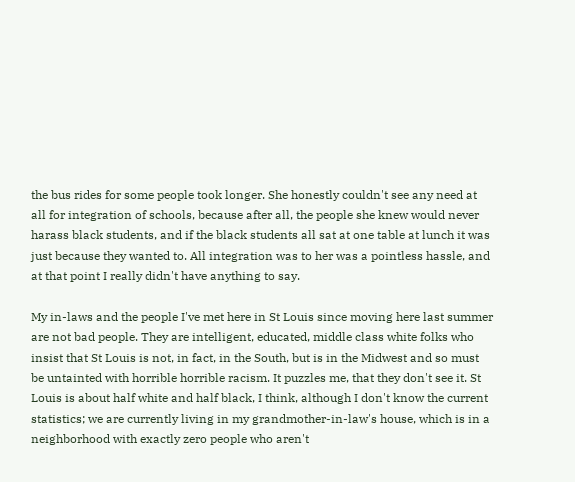the bus rides for some people took longer. She honestly couldn't see any need at all for integration of schools, because after all, the people she knew would never harass black students, and if the black students all sat at one table at lunch it was just because they wanted to. All integration was to her was a pointless hassle, and at that point I really didn't have anything to say.

My in-laws and the people I've met here in St Louis since moving here last summer are not bad people. They are intelligent, educated, middle class white folks who insist that St Louis is not, in fact, in the South, but is in the Midwest and so must be untainted with horrible horrible racism. It puzzles me, that they don't see it. St Louis is about half white and half black, I think, although I don't know the current statistics; we are currently living in my grandmother-in-law's house, which is in a neighborhood with exactly zero people who aren't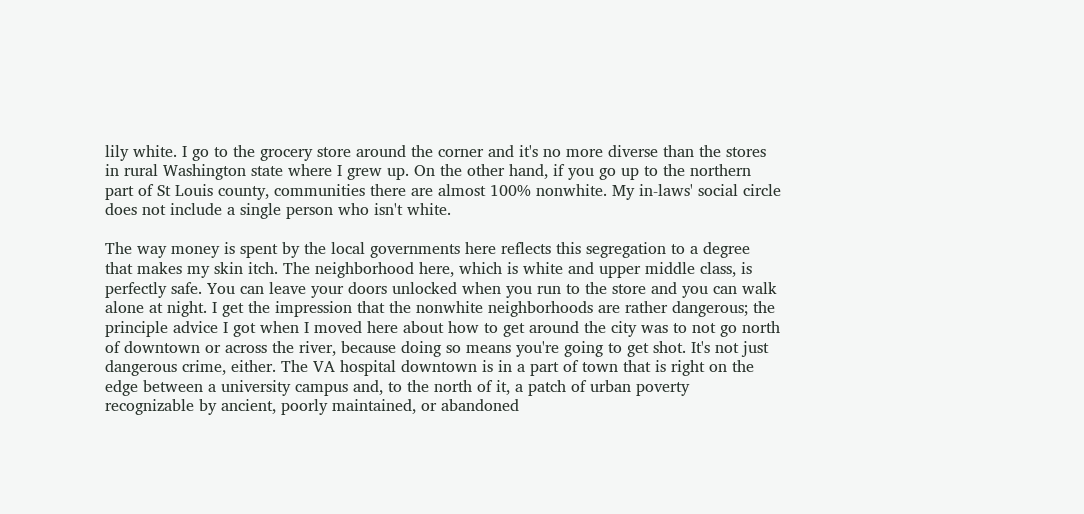lily white. I go to the grocery store around the corner and it's no more diverse than the stores in rural Washington state where I grew up. On the other hand, if you go up to the northern part of St Louis county, communities there are almost 100% nonwhite. My in-laws' social circle does not include a single person who isn't white.

The way money is spent by the local governments here reflects this segregation to a degree that makes my skin itch. The neighborhood here, which is white and upper middle class, is perfectly safe. You can leave your doors unlocked when you run to the store and you can walk alone at night. I get the impression that the nonwhite neighborhoods are rather dangerous; the principle advice I got when I moved here about how to get around the city was to not go north of downtown or across the river, because doing so means you're going to get shot. It's not just dangerous crime, either. The VA hospital downtown is in a part of town that is right on the edge between a university campus and, to the north of it, a patch of urban poverty recognizable by ancient, poorly maintained, or abandoned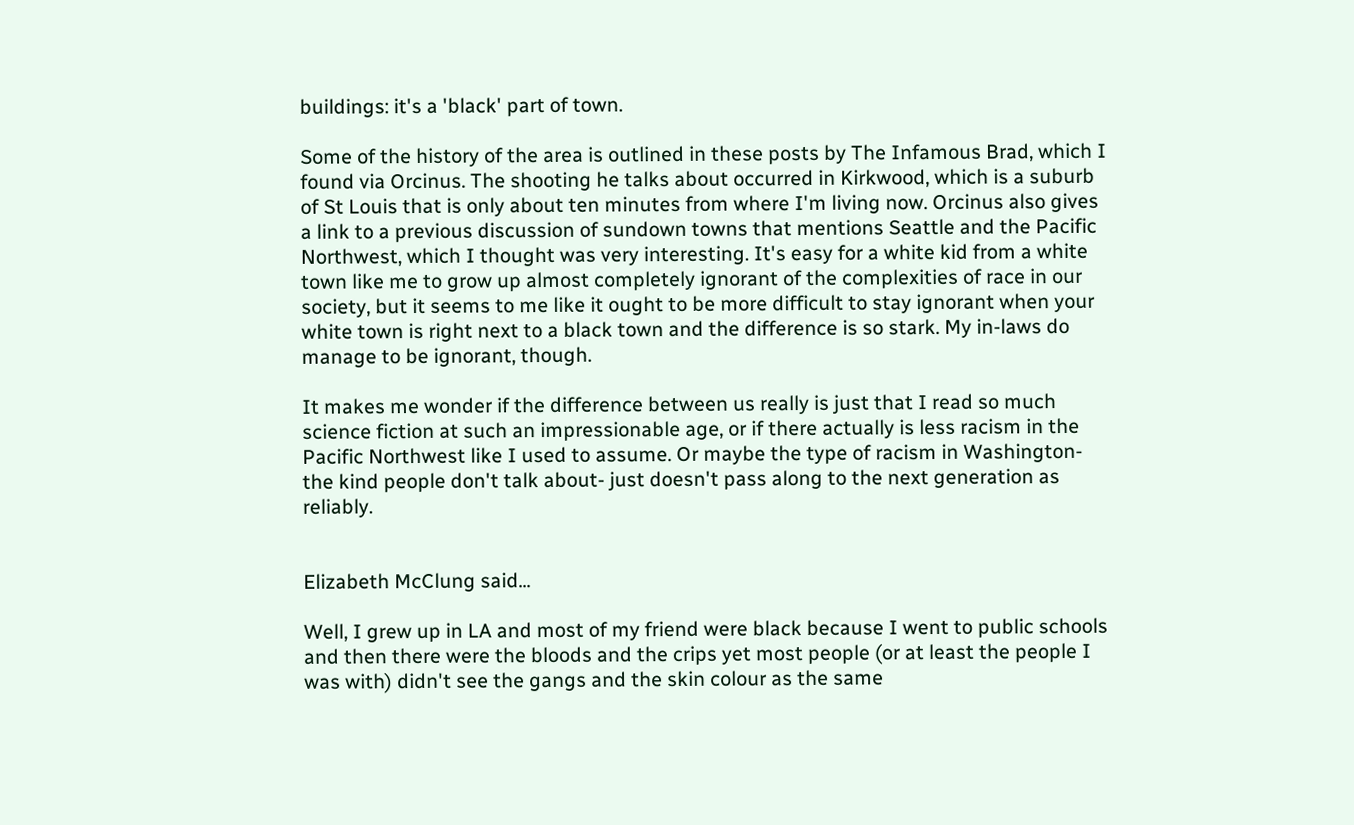buildings: it's a 'black' part of town.

Some of the history of the area is outlined in these posts by The Infamous Brad, which I found via Orcinus. The shooting he talks about occurred in Kirkwood, which is a suburb of St Louis that is only about ten minutes from where I'm living now. Orcinus also gives a link to a previous discussion of sundown towns that mentions Seattle and the Pacific Northwest, which I thought was very interesting. It's easy for a white kid from a white town like me to grow up almost completely ignorant of the complexities of race in our society, but it seems to me like it ought to be more difficult to stay ignorant when your white town is right next to a black town and the difference is so stark. My in-laws do manage to be ignorant, though.

It makes me wonder if the difference between us really is just that I read so much science fiction at such an impressionable age, or if there actually is less racism in the Pacific Northwest like I used to assume. Or maybe the type of racism in Washington- the kind people don't talk about- just doesn't pass along to the next generation as reliably.


Elizabeth McClung said...

Well, I grew up in LA and most of my friend were black because I went to public schools and then there were the bloods and the crips yet most people (or at least the people I was with) didn't see the gangs and the skin colour as the same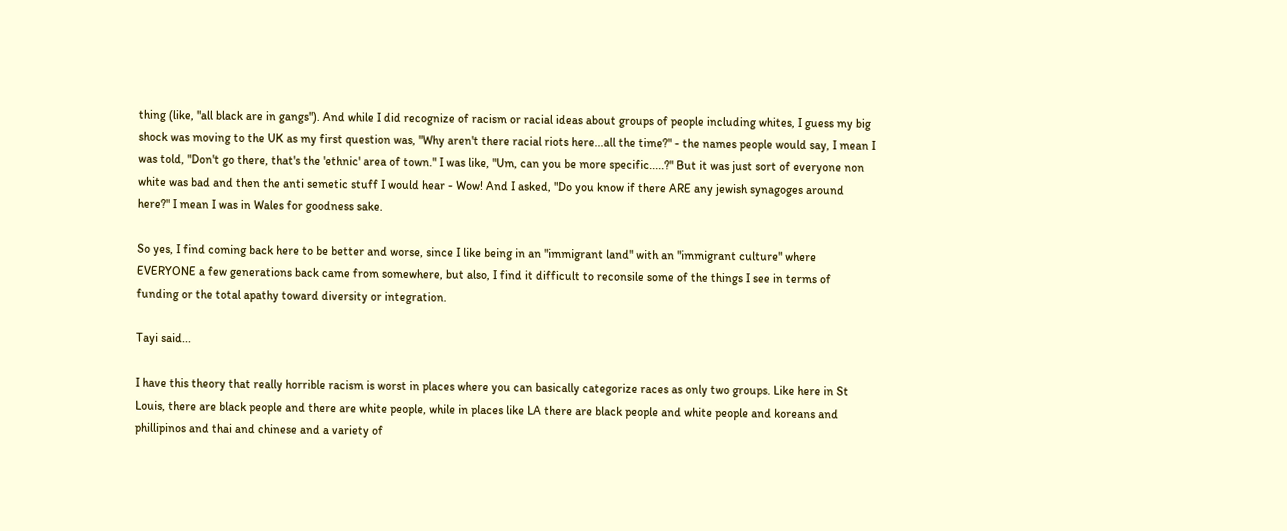thing (like, "all black are in gangs"). And while I did recognize of racism or racial ideas about groups of people including whites, I guess my big shock was moving to the UK as my first question was, "Why aren't there racial riots here...all the time?" - the names people would say, I mean I was told, "Don't go there, that's the 'ethnic' area of town." I was like, "Um, can you be more specific.....?" But it was just sort of everyone non white was bad and then the anti semetic stuff I would hear - Wow! And I asked, "Do you know if there ARE any jewish synagoges around here?" I mean I was in Wales for goodness sake.

So yes, I find coming back here to be better and worse, since I like being in an "immigrant land" with an "immigrant culture" where EVERYONE a few generations back came from somewhere, but also, I find it difficult to reconsile some of the things I see in terms of funding or the total apathy toward diversity or integration.

Tayi said...

I have this theory that really horrible racism is worst in places where you can basically categorize races as only two groups. Like here in St Louis, there are black people and there are white people, while in places like LA there are black people and white people and koreans and phillipinos and thai and chinese and a variety of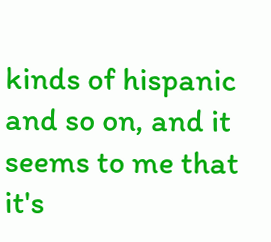kinds of hispanic and so on, and it seems to me that it's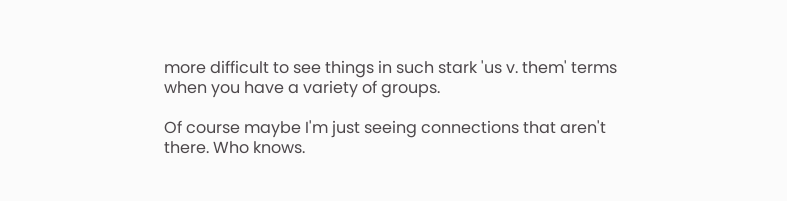more difficult to see things in such stark 'us v. them' terms when you have a variety of groups.

Of course maybe I'm just seeing connections that aren't there. Who knows.